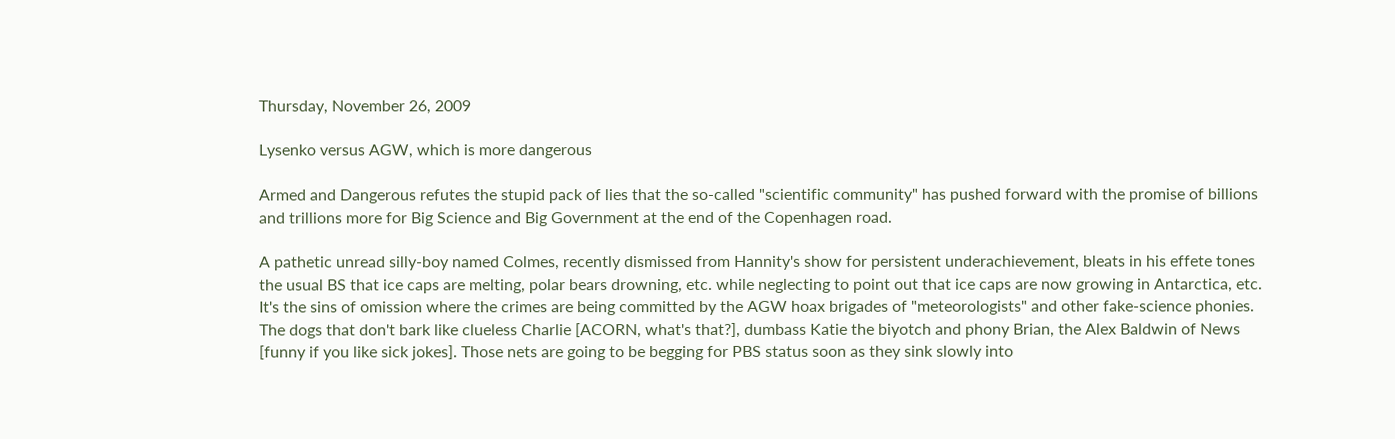Thursday, November 26, 2009

Lysenko versus AGW, which is more dangerous

Armed and Dangerous refutes the stupid pack of lies that the so-called "scientific community" has pushed forward with the promise of billions and trillions more for Big Science and Big Government at the end of the Copenhagen road.

A pathetic unread silly-boy named Colmes, recently dismissed from Hannity's show for persistent underachievement, bleats in his effete tones the usual BS that ice caps are melting, polar bears drowning, etc. while neglecting to point out that ice caps are now growing in Antarctica, etc. It's the sins of omission where the crimes are being committed by the AGW hoax brigades of "meteorologists" and other fake-science phonies. The dogs that don't bark like clueless Charlie [ACORN, what's that?], dumbass Katie the biyotch and phony Brian, the Alex Baldwin of News [funny if you like sick jokes]. Those nets are going to be begging for PBS status soon as they sink slowly into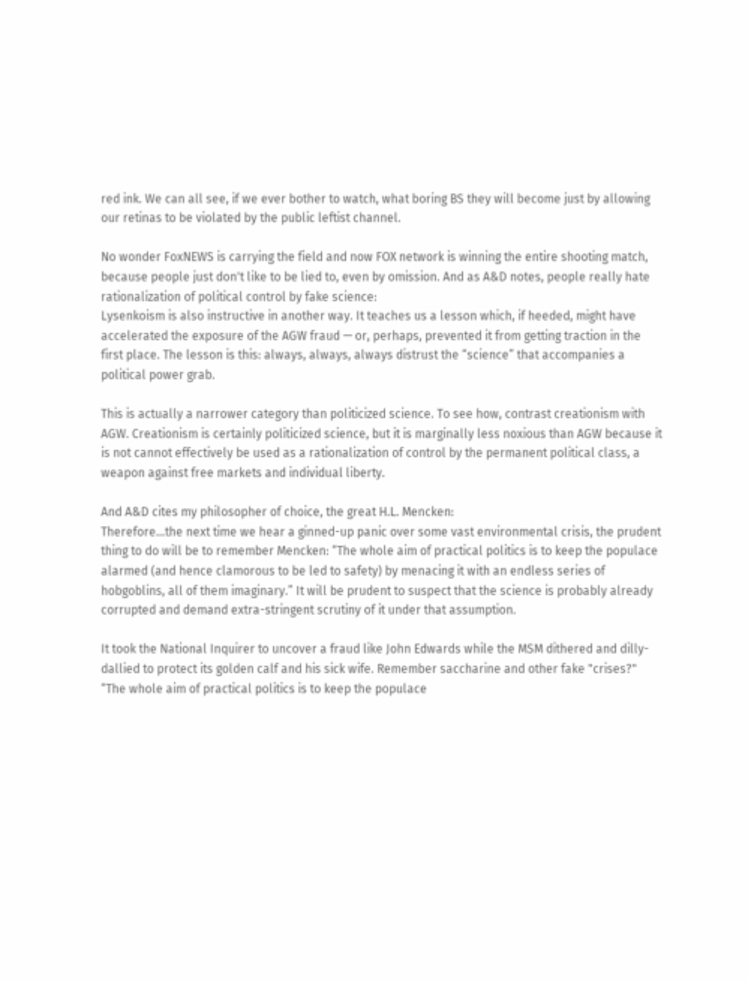red ink. We can all see, if we ever bother to watch, what boring BS they will become just by allowing our retinas to be violated by the public leftist channel.

No wonder FoxNEWS is carrying the field and now FOX network is winning the entire shooting match, because people just don't like to be lied to, even by omission. And as A&D notes, people really hate rationalization of political control by fake science:
Lysenkoism is also instructive in another way. It teaches us a lesson which, if heeded, might have accelerated the exposure of the AGW fraud — or, perhaps, prevented it from getting traction in the first place. The lesson is this: always, always, always distrust the “science” that accompanies a political power grab.

This is actually a narrower category than politicized science. To see how, contrast creationism with AGW. Creationism is certainly politicized science, but it is marginally less noxious than AGW because it is not cannot effectively be used as a rationalization of control by the permanent political class, a weapon against free markets and individual liberty.

And A&D cites my philosopher of choice, the great H.L. Mencken:
Therefore…the next time we hear a ginned-up panic over some vast environmental crisis, the prudent thing to do will be to remember Mencken: “The whole aim of practical politics is to keep the populace alarmed (and hence clamorous to be led to safety) by menacing it with an endless series of hobgoblins, all of them imaginary.” It will be prudent to suspect that the science is probably already corrupted and demand extra-stringent scrutiny of it under that assumption.

It took the National Inquirer to uncover a fraud like John Edwards while the MSM dithered and dilly-dallied to protect its golden calf and his sick wife. Remember saccharine and other fake "crises?"
“The whole aim of practical politics is to keep the populace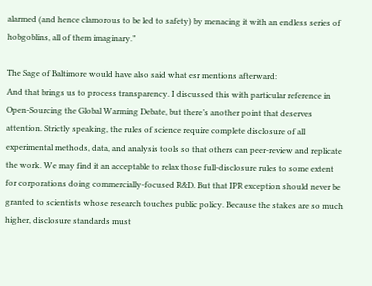alarmed (and hence clamorous to be led to safety) by menacing it with an endless series of hobgoblins, all of them imaginary.”

The Sage of Baltimore would have also said what esr mentions afterward:
And that brings us to process transparency. I discussed this with particular reference in Open-Sourcing the Global Warming Debate, but there’s another point that deserves attention. Strictly speaking, the rules of science require complete disclosure of all experimental methods, data, and analysis tools so that others can peer-review and replicate the work. We may find it an acceptable to relax those full-disclosure rules to some extent for corporations doing commercially-focused R&D. But that IPR exception should never be granted to scientists whose research touches public policy. Because the stakes are so much higher, disclosure standards must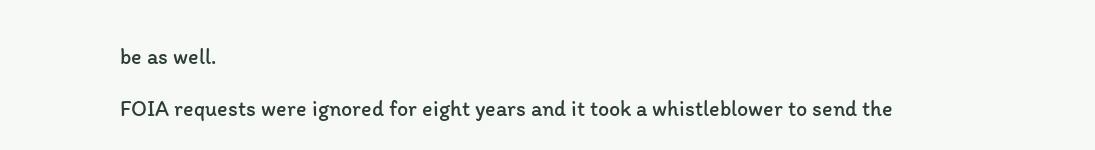be as well.

FOIA requests were ignored for eight years and it took a whistleblower to send the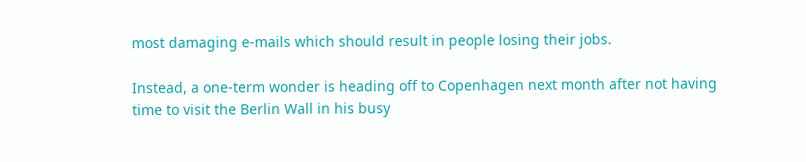most damaging e-mails which should result in people losing their jobs.

Instead, a one-term wonder is heading off to Copenhagen next month after not having time to visit the Berlin Wall in his busy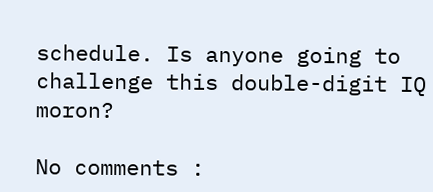schedule. Is anyone going to challenge this double-digit IQ moron?

No comments :